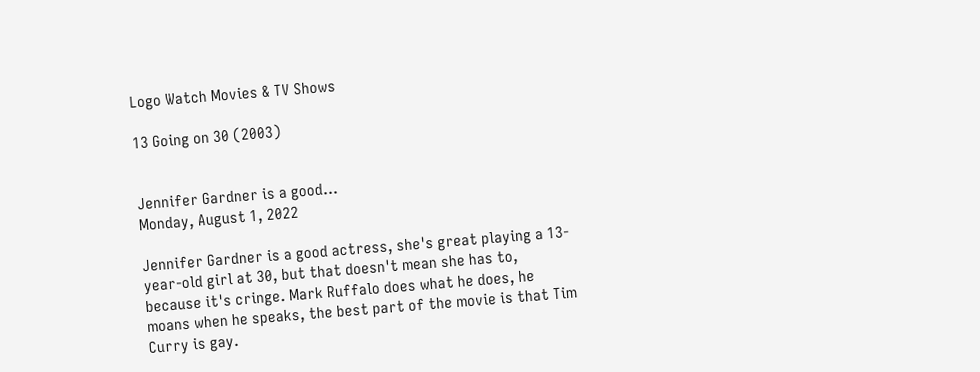Logo Watch Movies & TV Shows

13 Going on 30 (2003)


Jennifer Gardner is a good...
Monday, August 1, 2022

Jennifer Gardner is a good actress, she's great playing a 13-year-old girl at 30, but that doesn't mean she has to, because it's cringe. Mark Ruffalo does what he does, he moans when he speaks, the best part of the movie is that Tim Curry is gay.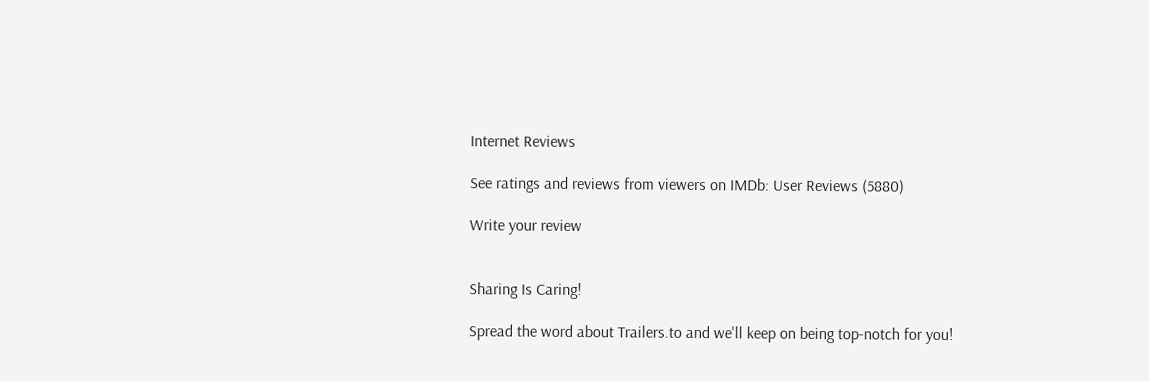Internet Reviews

See ratings and reviews from viewers on IMDb: User Reviews (5880)

Write your review


Sharing Is Caring!

Spread the word about Trailers.to and we'll keep on being top-notch for you!